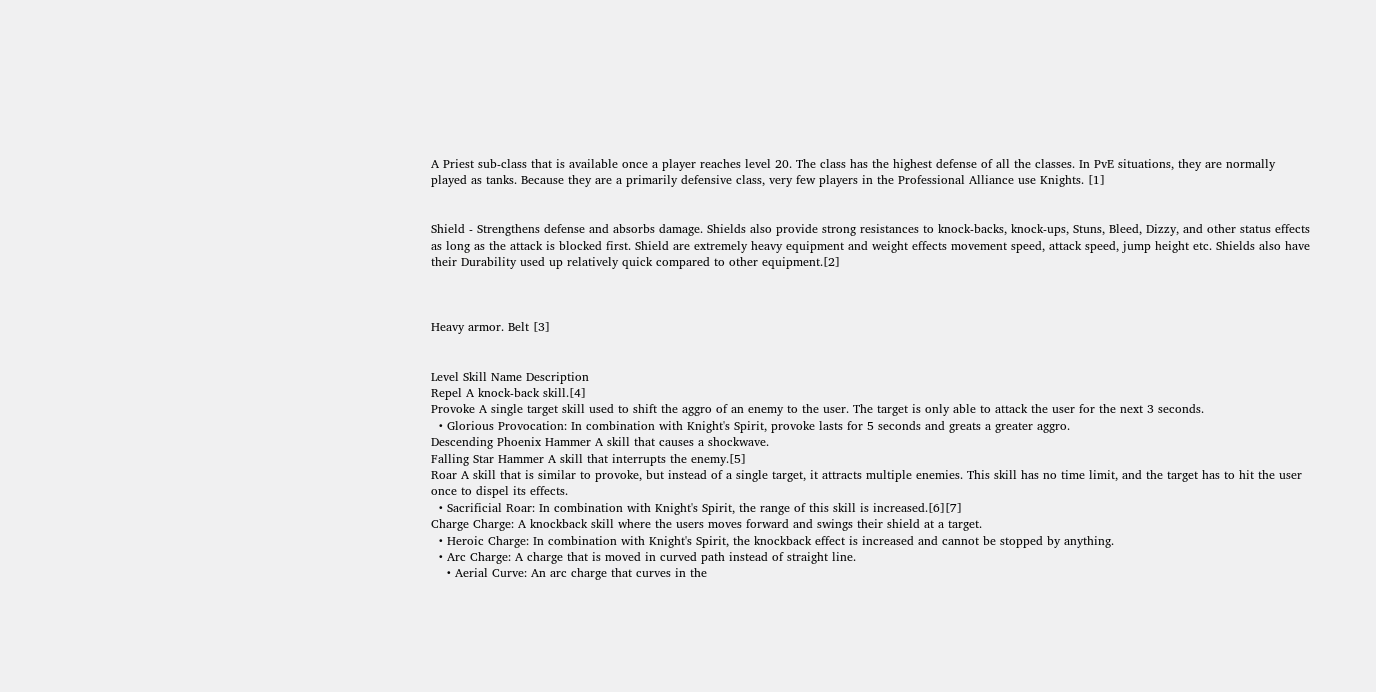A Priest sub-class that is available once a player reaches level 20. The class has the highest defense of all the classes. In PvE situations, they are normally played as tanks. Because they are a primarily defensive class, very few players in the Professional Alliance use Knights. [1]


Shield - Strengthens defense and absorbs damage. Shields also provide strong resistances to knock-backs, knock-ups, Stuns, Bleed, Dizzy, and other status effects as long as the attack is blocked first. Shield are extremely heavy equipment and weight effects movement speed, attack speed, jump height etc. Shields also have their Durability used up relatively quick compared to other equipment.[2]



Heavy armor. Belt [3]


Level Skill Name Description
Repel A knock-back skill.[4]
Provoke A single target skill used to shift the aggro of an enemy to the user. The target is only able to attack the user for the next 3 seconds.
  • Glorious Provocation: In combination with Knight's Spirit, provoke lasts for 5 seconds and greats a greater aggro.
Descending Phoenix Hammer A skill that causes a shockwave.
Falling Star Hammer A skill that interrupts the enemy.[5]
Roar A skill that is similar to provoke, but instead of a single target, it attracts multiple enemies. This skill has no time limit, and the target has to hit the user once to dispel its effects.
  • Sacrificial Roar: In combination with Knight's Spirit, the range of this skill is increased.[6][7]
Charge Charge: A knockback skill where the users moves forward and swings their shield at a target.
  • Heroic Charge: In combination with Knight's Spirit, the knockback effect is increased and cannot be stopped by anything.
  • Arc Charge: A charge that is moved in curved path instead of straight line.
    • Aerial Curve: An arc charge that curves in the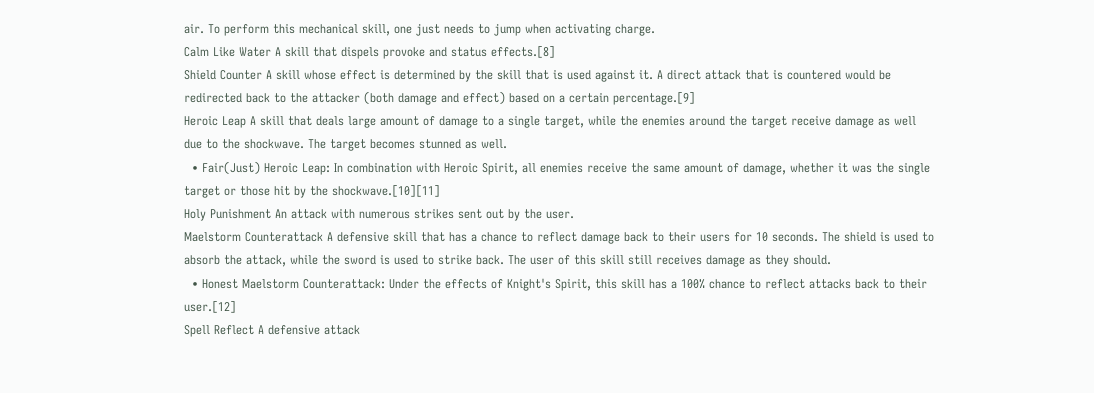air. To perform this mechanical skill, one just needs to jump when activating charge.
Calm Like Water A skill that dispels provoke and status effects.[8]
Shield Counter A skill whose effect is determined by the skill that is used against it. A direct attack that is countered would be redirected back to the attacker (both damage and effect) based on a certain percentage.[9]
Heroic Leap A skill that deals large amount of damage to a single target, while the enemies around the target receive damage as well due to the shockwave. The target becomes stunned as well.
  • Fair(Just) Heroic Leap: In combination with Heroic Spirit, all enemies receive the same amount of damage, whether it was the single target or those hit by the shockwave.[10][11]
Holy Punishment An attack with numerous strikes sent out by the user.
Maelstorm Counterattack A defensive skill that has a chance to reflect damage back to their users for 10 seconds. The shield is used to absorb the attack, while the sword is used to strike back. The user of this skill still receives damage as they should.
  • Honest Maelstorm Counterattack: Under the effects of Knight's Spirit, this skill has a 100% chance to reflect attacks back to their user.[12]
Spell Reflect A defensive attack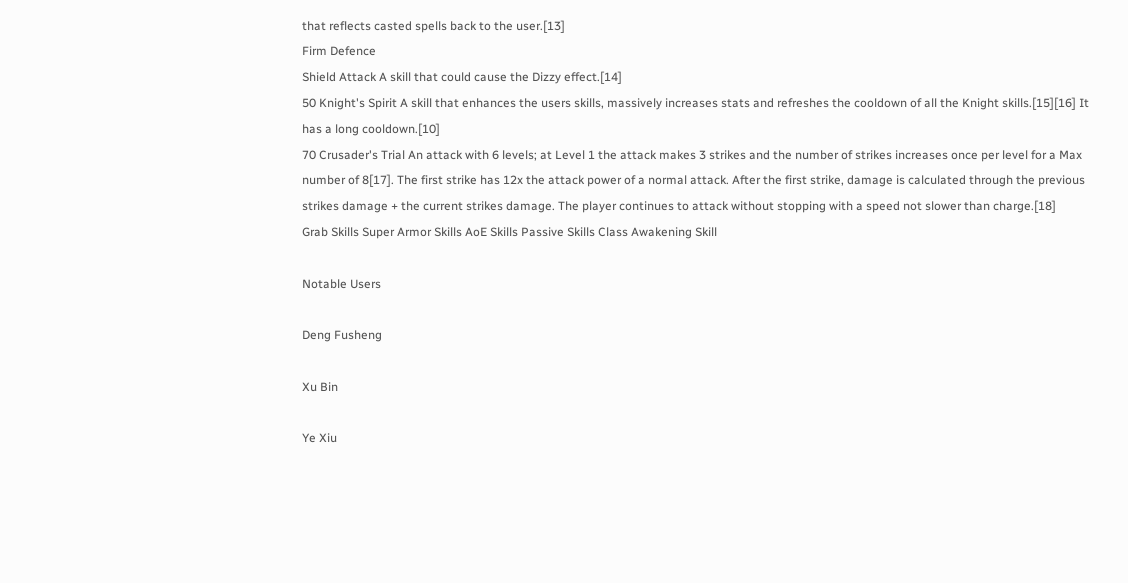that reflects casted spells back to the user.[13]
Firm Defence
Shield Attack A skill that could cause the Dizzy effect.[14]
50 Knight's Spirit A skill that enhances the users skills, massively increases stats and refreshes the cooldown of all the Knight skills.[15][16] It has a long cooldown.[10]
70 Crusader's Trial An attack with 6 levels; at Level 1 the attack makes 3 strikes and the number of strikes increases once per level for a Max number of 8[17]. The first strike has 12x the attack power of a normal attack. After the first strike, damage is calculated through the previous strikes damage + the current strikes damage. The player continues to attack without stopping with a speed not slower than charge.[18]
Grab Skills Super Armor Skills AoE Skills Passive Skills Class Awakening Skill

Notable Users

Deng Fusheng

Xu Bin

Ye Xiu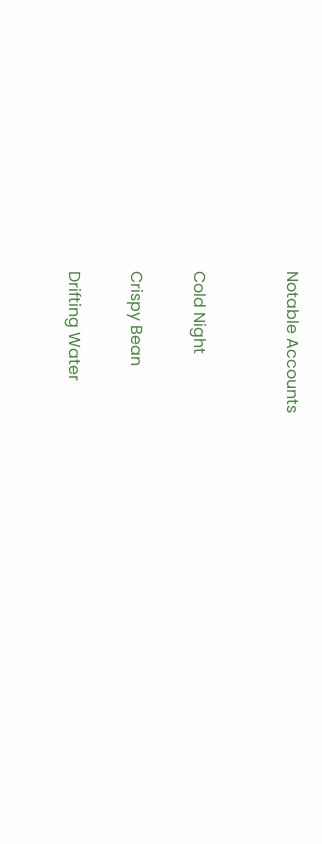Notable Accounts


Cold Night

Crispy Bean

Drifting Water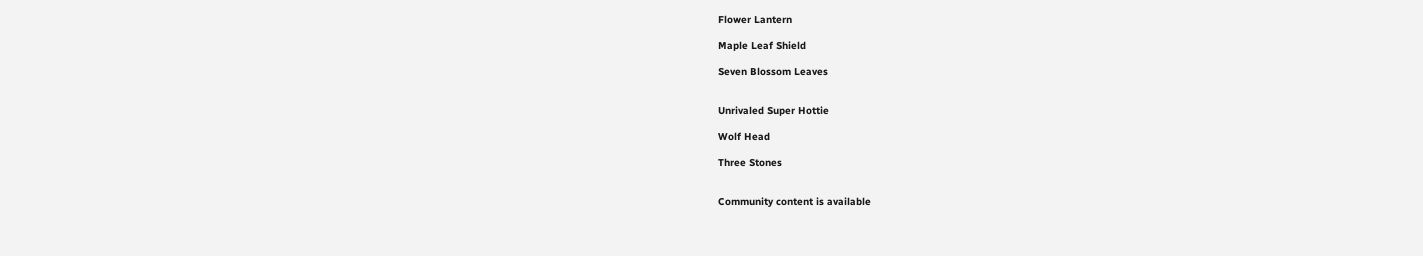Flower Lantern

Maple Leaf Shield

Seven Blossom Leaves


Unrivaled Super Hottie

Wolf Head

Three Stones


Community content is available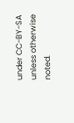under CC-BY-SA unless otherwise noted.